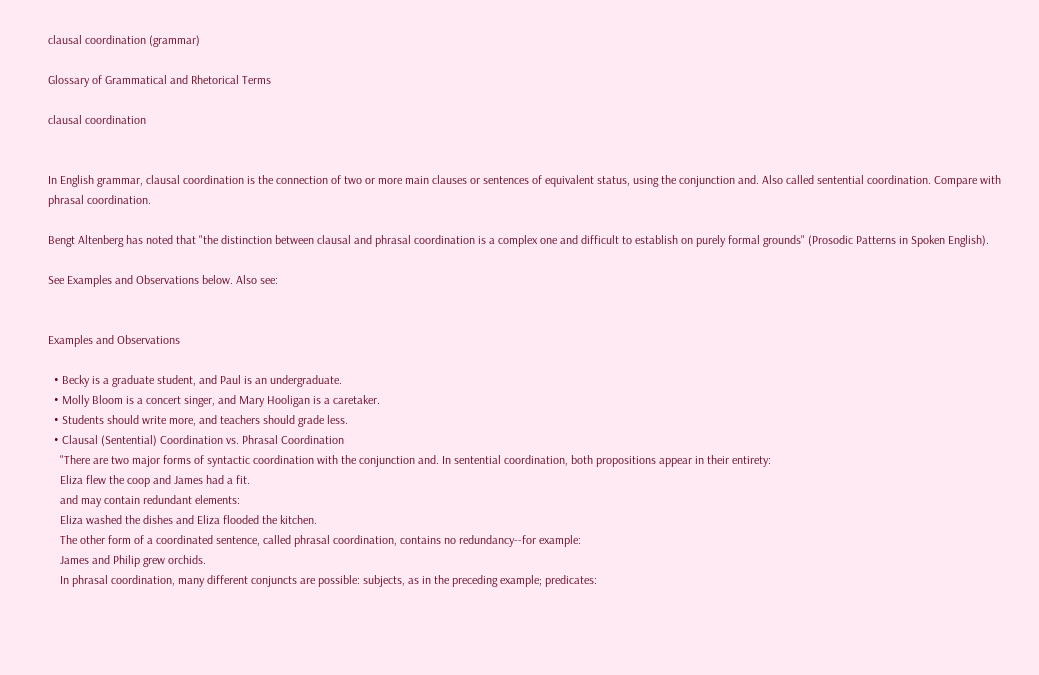clausal coordination (grammar)

Glossary of Grammatical and Rhetorical Terms

clausal coordination


In English grammar, clausal coordination is the connection of two or more main clauses or sentences of equivalent status, using the conjunction and. Also called sentential coordination. Compare with phrasal coordination.

Bengt Altenberg has noted that "the distinction between clausal and phrasal coordination is a complex one and difficult to establish on purely formal grounds" (Prosodic Patterns in Spoken English).

See Examples and Observations below. Also see:


Examples and Observations

  • Becky is a graduate student, and Paul is an undergraduate.
  • Molly Bloom is a concert singer, and Mary Hooligan is a caretaker.
  • Students should write more, and teachers should grade less.
  • Clausal (Sentential) Coordination vs. Phrasal Coordination
    "There are two major forms of syntactic coordination with the conjunction and. In sentential coordination, both propositions appear in their entirety:
    Eliza flew the coop and James had a fit.
    and may contain redundant elements:
    Eliza washed the dishes and Eliza flooded the kitchen.
    The other form of a coordinated sentence, called phrasal coordination, contains no redundancy--for example:
    James and Philip grew orchids.
    In phrasal coordination, many different conjuncts are possible: subjects, as in the preceding example; predicates: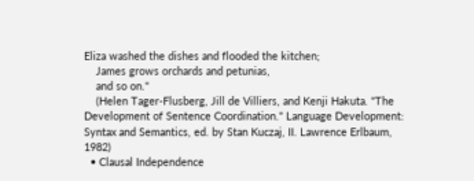Eliza washed the dishes and flooded the kitchen;
    James grows orchards and petunias,
    and so on."
    (Helen Tager-Flusberg, Jill de Villiers, and Kenji Hakuta. "The Development of Sentence Coordination." Language Development: Syntax and Semantics, ed. by Stan Kuczaj, II. Lawrence Erlbaum, 1982)
  • Clausal Independence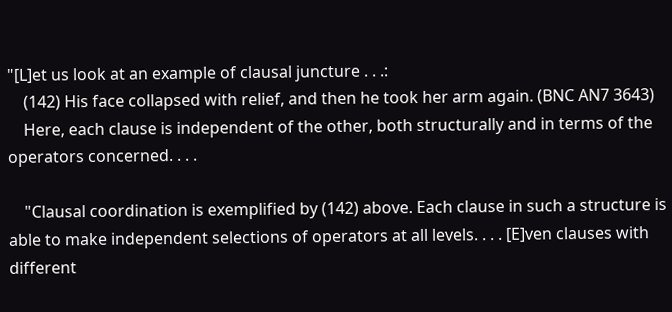"[L]et us look at an example of clausal juncture . . .:
    (142) His face collapsed with relief, and then he took her arm again. (BNC AN7 3643)
    Here, each clause is independent of the other, both structurally and in terms of the operators concerned. . . .

    "Clausal coordination is exemplified by (142) above. Each clause in such a structure is able to make independent selections of operators at all levels. . . . [E]ven clauses with different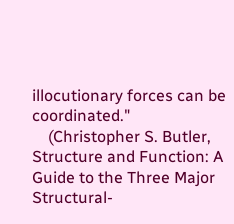illocutionary forces can be coordinated."
    (Christopher S. Butler, Structure and Function: A Guide to the Three Major Structural-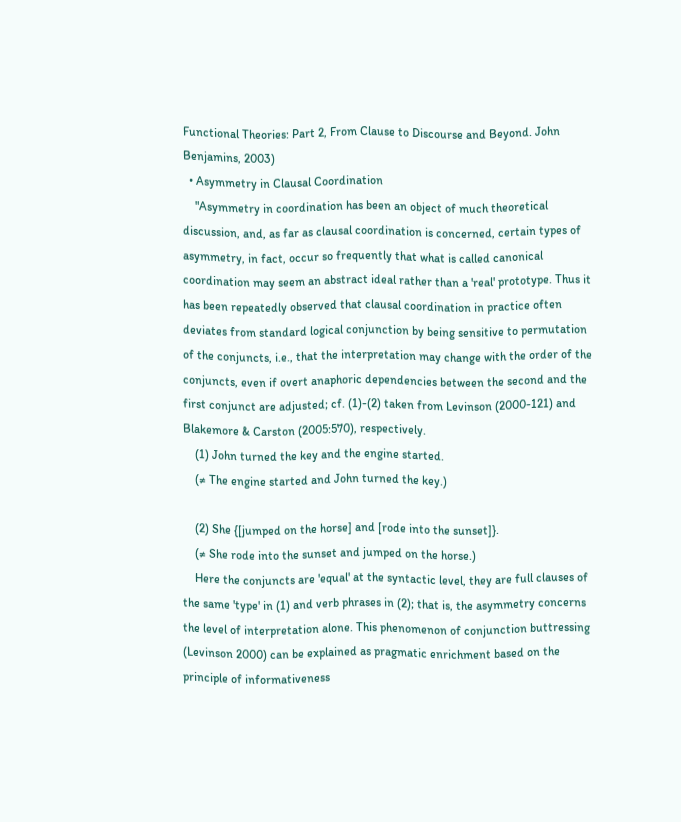Functional Theories: Part 2, From Clause to Discourse and Beyond. John Benjamins, 2003)
  • Asymmetry in Clausal Coordination
    "Asymmetry in coordination has been an object of much theoretical discussion, and, as far as clausal coordination is concerned, certain types of asymmetry, in fact, occur so frequently that what is called canonical coordination may seem an abstract ideal rather than a 'real' prototype. Thus it has been repeatedly observed that clausal coordination in practice often deviates from standard logical conjunction by being sensitive to permutation of the conjuncts, i.e., that the interpretation may change with the order of the conjuncts, even if overt anaphoric dependencies between the second and the first conjunct are adjusted; cf. (1)-(2) taken from Levinson (2000-121) and Blakemore & Carston (2005:570), respectively.
    (1) John turned the key and the engine started.
    (≠ The engine started and John turned the key.)

    (2) She {[jumped on the horse] and [rode into the sunset]}.
    (≠ She rode into the sunset and jumped on the horse.)
    Here the conjuncts are 'equal' at the syntactic level, they are full clauses of the same 'type' in (1) and verb phrases in (2); that is, the asymmetry concerns the level of interpretation alone. This phenomenon of conjunction buttressing (Levinson 2000) can be explained as pragmatic enrichment based on the principle of informativeness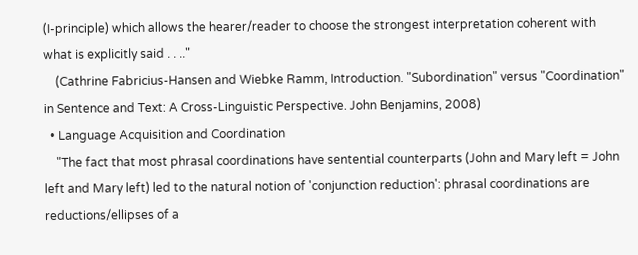(I-principle) which allows the hearer/reader to choose the strongest interpretation coherent with what is explicitly said . . .."
    (Cathrine Fabricius-Hansen and Wiebke Ramm, Introduction. "Subordination" versus "Coordination" in Sentence and Text: A Cross-Linguistic Perspective. John Benjamins, 2008)
  • Language Acquisition and Coordination
    "The fact that most phrasal coordinations have sentential counterparts (John and Mary left = John left and Mary left) led to the natural notion of 'conjunction reduction': phrasal coordinations are reductions/ellipses of a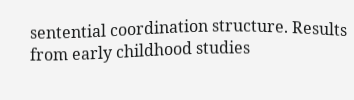sentential coordination structure. Results from early childhood studies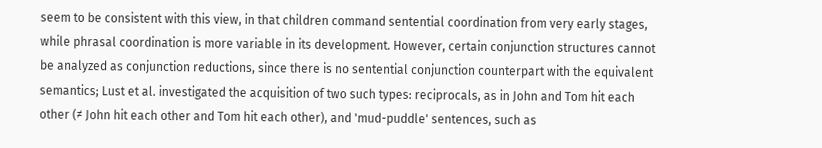seem to be consistent with this view, in that children command sentential coordination from very early stages, while phrasal coordination is more variable in its development. However, certain conjunction structures cannot be analyzed as conjunction reductions, since there is no sentential conjunction counterpart with the equivalent semantics; Lust et al. investigated the acquisition of two such types: reciprocals, as in John and Tom hit each other (≠ John hit each other and Tom hit each other), and 'mud-puddle' sentences, such as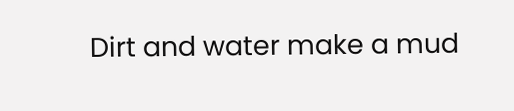Dirt and water make a mud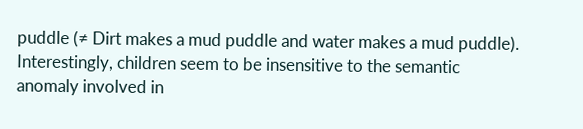puddle (≠ Dirt makes a mud puddle and water makes a mud puddle). Interestingly, children seem to be insensitive to the semantic anomaly involved in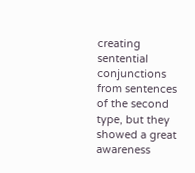creating sentential conjunctions from sentences of the second type, but they showed a great awareness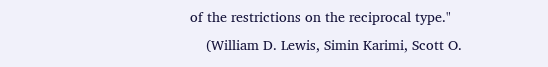of the restrictions on the reciprocal type."
    (William D. Lewis, Simin Karimi, Scott O.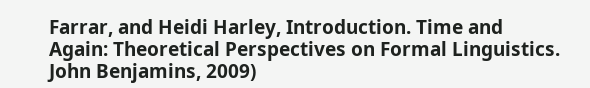Farrar, and Heidi Harley, Introduction. Time and Again: Theoretical Perspectives on Formal Linguistics. John Benjamins, 2009)